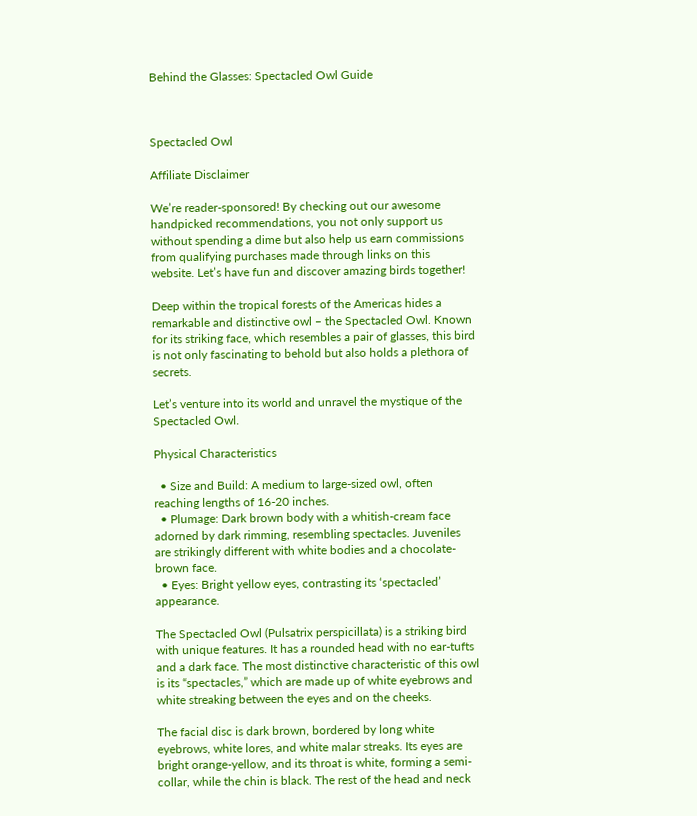Behind the Glasses: Spectacled Owl Guide



Spectacled Owl

Affiliate Disclaimer

We’re reader-sponsored! By checking out our awesome handpicked recommendations, you not only support us without spending a dime but also help us earn commissions from qualifying purchases made through links on this website. Let’s have fun and discover amazing birds together!

Deep within the tropical forests of the Americas hides a remarkable and distinctive owl – the Spectacled Owl. Known for its striking face, which resembles a pair of glasses, this bird is not only fascinating to behold but also holds a plethora of secrets.

Let’s venture into its world and unravel the mystique of the Spectacled Owl.

Physical Characteristics

  • Size and Build: A medium to large-sized owl, often reaching lengths of 16-20 inches.
  • Plumage: Dark brown body with a whitish-cream face adorned by dark rimming, resembling spectacles. Juveniles are strikingly different with white bodies and a chocolate-brown face.
  • Eyes: Bright yellow eyes, contrasting its ‘spectacled’ appearance.

The Spectacled Owl (Pulsatrix perspicillata) is a striking bird with unique features. It has a rounded head with no ear-tufts and a dark face. The most distinctive characteristic of this owl is its “spectacles,” which are made up of white eyebrows and white streaking between the eyes and on the cheeks.

The facial disc is dark brown, bordered by long white eyebrows, white lores, and white malar streaks. Its eyes are bright orange-yellow, and its throat is white, forming a semi-collar, while the chin is black. The rest of the head and neck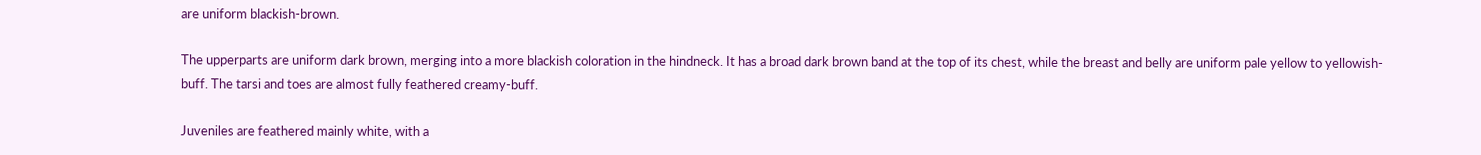are uniform blackish-brown.

The upperparts are uniform dark brown, merging into a more blackish coloration in the hindneck. It has a broad dark brown band at the top of its chest, while the breast and belly are uniform pale yellow to yellowish-buff. The tarsi and toes are almost fully feathered creamy-buff.

Juveniles are feathered mainly white, with a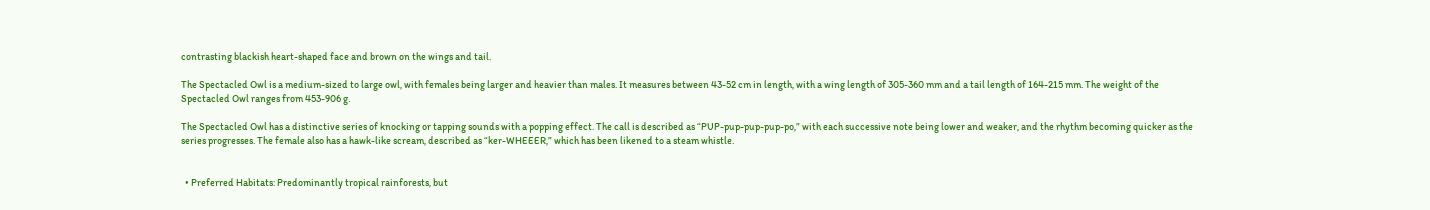contrasting blackish heart-shaped face and brown on the wings and tail.

The Spectacled Owl is a medium-sized to large owl, with females being larger and heavier than males. It measures between 43-52 cm in length, with a wing length of 305-360 mm and a tail length of 164-215 mm. The weight of the Spectacled Owl ranges from 453-906 g.

The Spectacled Owl has a distinctive series of knocking or tapping sounds with a popping effect. The call is described as “PUP-pup-pup-pup-po,” with each successive note being lower and weaker, and the rhythm becoming quicker as the series progresses. The female also has a hawk-like scream, described as “ker-WHEEER,” which has been likened to a steam whistle.


  • Preferred Habitats: Predominantly tropical rainforests, but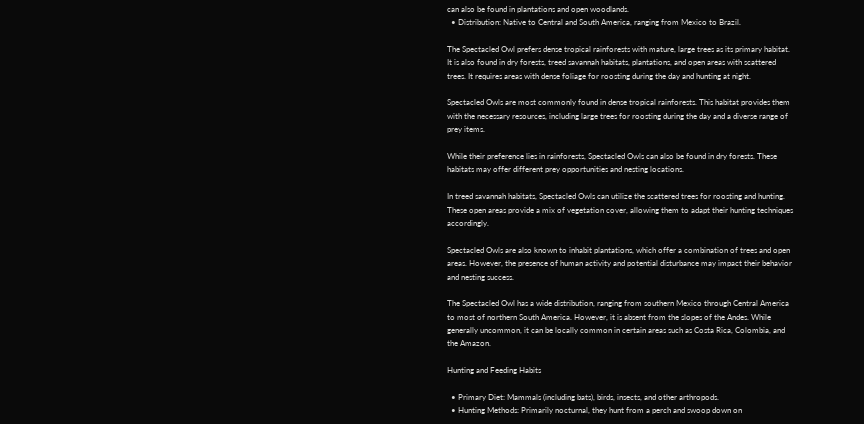can also be found in plantations and open woodlands.
  • Distribution: Native to Central and South America, ranging from Mexico to Brazil.

The Spectacled Owl prefers dense tropical rainforests with mature, large trees as its primary habitat. It is also found in dry forests, treed savannah habitats, plantations, and open areas with scattered trees. It requires areas with dense foliage for roosting during the day and hunting at night.

Spectacled Owls are most commonly found in dense tropical rainforests. This habitat provides them with the necessary resources, including large trees for roosting during the day and a diverse range of prey items.

While their preference lies in rainforests, Spectacled Owls can also be found in dry forests. These habitats may offer different prey opportunities and nesting locations.

In treed savannah habitats, Spectacled Owls can utilize the scattered trees for roosting and hunting. These open areas provide a mix of vegetation cover, allowing them to adapt their hunting techniques accordingly.

Spectacled Owls are also known to inhabit plantations, which offer a combination of trees and open areas. However, the presence of human activity and potential disturbance may impact their behavior and nesting success.

The Spectacled Owl has a wide distribution, ranging from southern Mexico through Central America to most of northern South America. However, it is absent from the slopes of the Andes. While generally uncommon, it can be locally common in certain areas such as Costa Rica, Colombia, and the Amazon.

Hunting and Feeding Habits

  • Primary Diet: Mammals (including bats), birds, insects, and other arthropods.
  • Hunting Methods: Primarily nocturnal, they hunt from a perch and swoop down on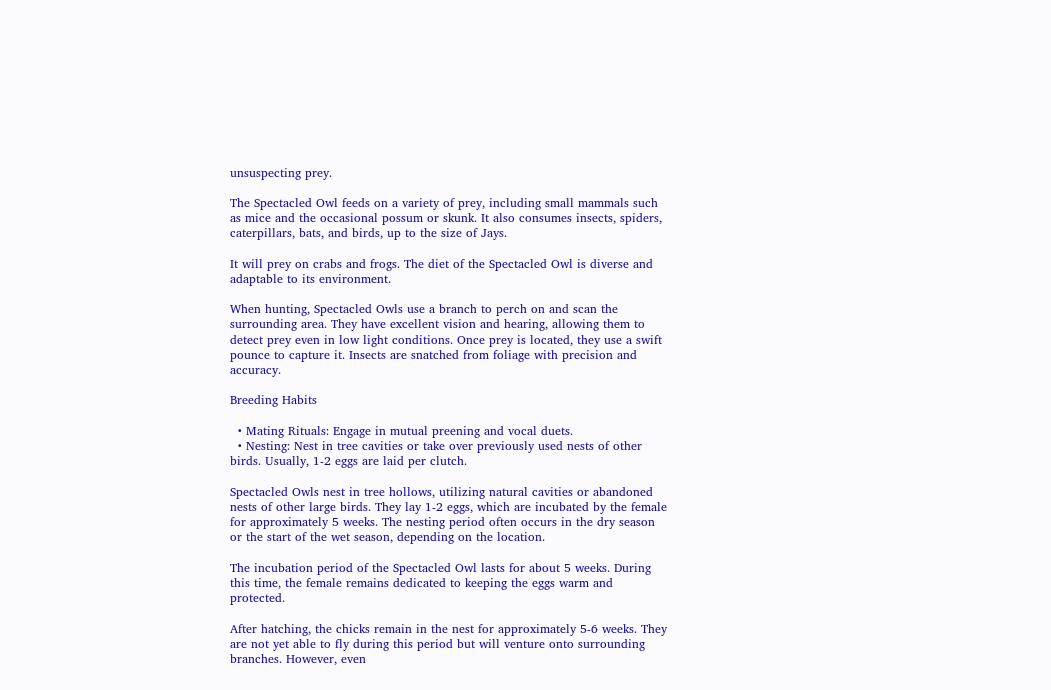unsuspecting prey.

The Spectacled Owl feeds on a variety of prey, including small mammals such as mice and the occasional possum or skunk. It also consumes insects, spiders, caterpillars, bats, and birds, up to the size of Jays.

It will prey on crabs and frogs. The diet of the Spectacled Owl is diverse and adaptable to its environment.

When hunting, Spectacled Owls use a branch to perch on and scan the surrounding area. They have excellent vision and hearing, allowing them to detect prey even in low light conditions. Once prey is located, they use a swift pounce to capture it. Insects are snatched from foliage with precision and accuracy.

Breeding Habits

  • Mating Rituals: Engage in mutual preening and vocal duets.
  • Nesting: Nest in tree cavities or take over previously used nests of other birds. Usually, 1-2 eggs are laid per clutch.

Spectacled Owls nest in tree hollows, utilizing natural cavities or abandoned nests of other large birds. They lay 1-2 eggs, which are incubated by the female for approximately 5 weeks. The nesting period often occurs in the dry season or the start of the wet season, depending on the location.

The incubation period of the Spectacled Owl lasts for about 5 weeks. During this time, the female remains dedicated to keeping the eggs warm and protected.

After hatching, the chicks remain in the nest for approximately 5-6 weeks. They are not yet able to fly during this period but will venture onto surrounding branches. However, even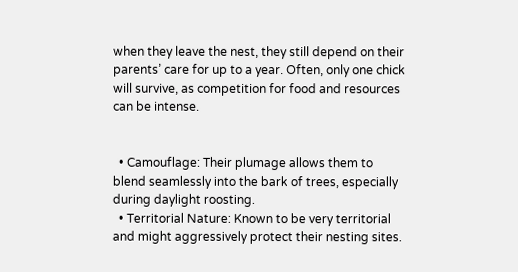when they leave the nest, they still depend on their parents’ care for up to a year. Often, only one chick will survive, as competition for food and resources can be intense.


  • Camouflage: Their plumage allows them to blend seamlessly into the bark of trees, especially during daylight roosting.
  • Territorial Nature: Known to be very territorial and might aggressively protect their nesting sites.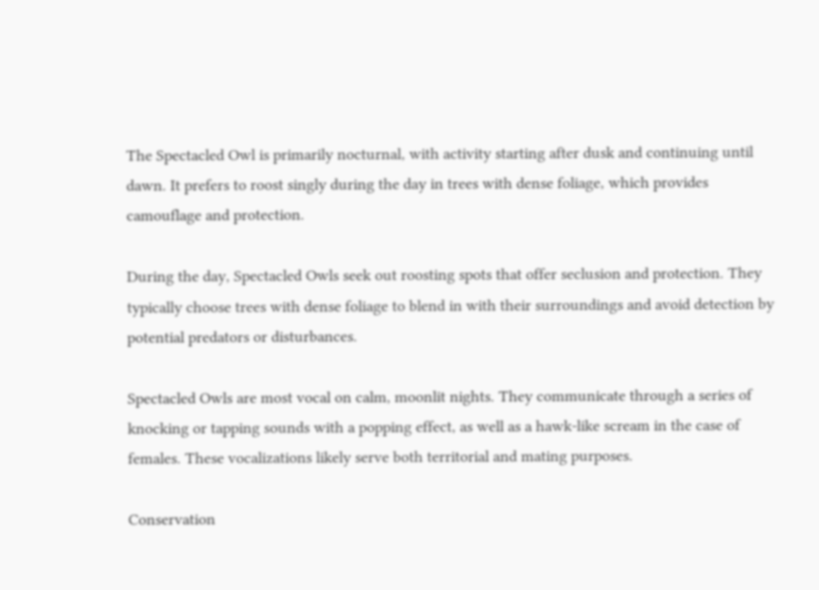The Spectacled Owl is primarily nocturnal, with activity starting after dusk and continuing until dawn. It prefers to roost singly during the day in trees with dense foliage, which provides camouflage and protection.

During the day, Spectacled Owls seek out roosting spots that offer seclusion and protection. They typically choose trees with dense foliage to blend in with their surroundings and avoid detection by potential predators or disturbances.

Spectacled Owls are most vocal on calm, moonlit nights. They communicate through a series of knocking or tapping sounds with a popping effect, as well as a hawk-like scream in the case of females. These vocalizations likely serve both territorial and mating purposes.

Conservation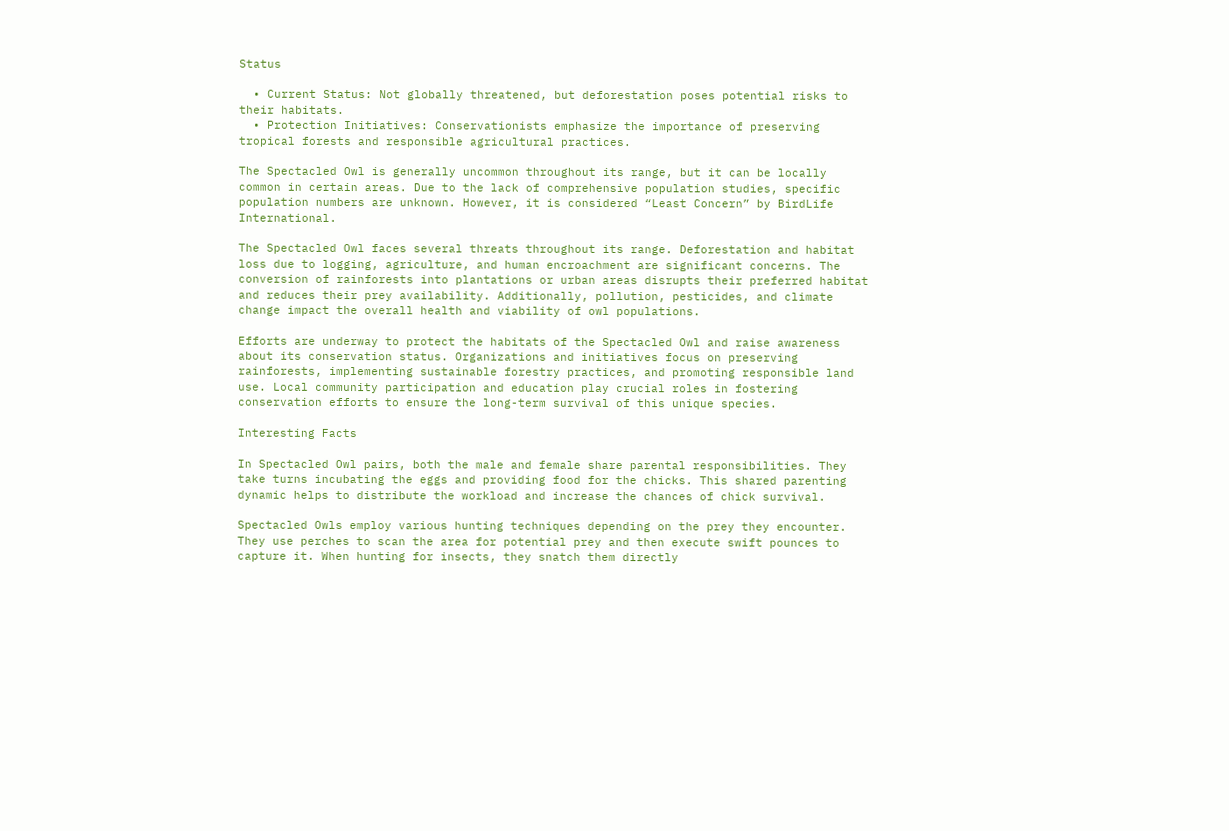Status

  • Current Status: Not globally threatened, but deforestation poses potential risks to their habitats.
  • Protection Initiatives: Conservationists emphasize the importance of preserving tropical forests and responsible agricultural practices.

The Spectacled Owl is generally uncommon throughout its range, but it can be locally common in certain areas. Due to the lack of comprehensive population studies, specific population numbers are unknown. However, it is considered “Least Concern” by BirdLife International.

The Spectacled Owl faces several threats throughout its range. Deforestation and habitat loss due to logging, agriculture, and human encroachment are significant concerns. The conversion of rainforests into plantations or urban areas disrupts their preferred habitat and reduces their prey availability. Additionally, pollution, pesticides, and climate change impact the overall health and viability of owl populations.

Efforts are underway to protect the habitats of the Spectacled Owl and raise awareness about its conservation status. Organizations and initiatives focus on preserving rainforests, implementing sustainable forestry practices, and promoting responsible land use. Local community participation and education play crucial roles in fostering conservation efforts to ensure the long-term survival of this unique species.

Interesting Facts

In Spectacled Owl pairs, both the male and female share parental responsibilities. They take turns incubating the eggs and providing food for the chicks. This shared parenting dynamic helps to distribute the workload and increase the chances of chick survival.

Spectacled Owls employ various hunting techniques depending on the prey they encounter. They use perches to scan the area for potential prey and then execute swift pounces to capture it. When hunting for insects, they snatch them directly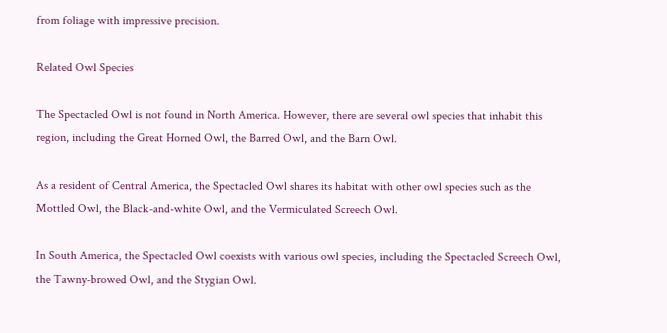from foliage with impressive precision.

Related Owl Species

The Spectacled Owl is not found in North America. However, there are several owl species that inhabit this region, including the Great Horned Owl, the Barred Owl, and the Barn Owl.

As a resident of Central America, the Spectacled Owl shares its habitat with other owl species such as the Mottled Owl, the Black-and-white Owl, and the Vermiculated Screech Owl.

In South America, the Spectacled Owl coexists with various owl species, including the Spectacled Screech Owl, the Tawny-browed Owl, and the Stygian Owl.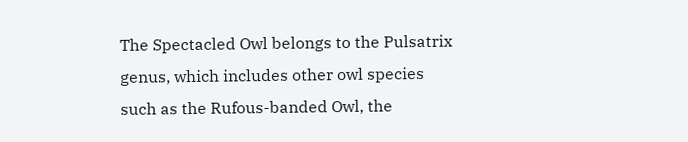The Spectacled Owl belongs to the Pulsatrix genus, which includes other owl species such as the Rufous-banded Owl, the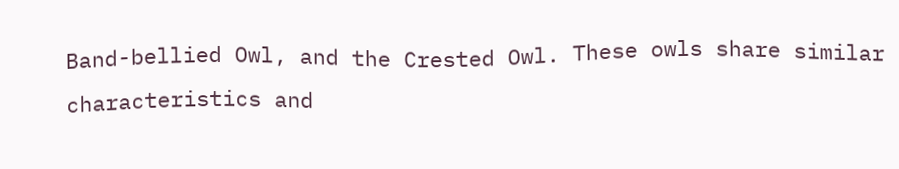Band-bellied Owl, and the Crested Owl. These owls share similar characteristics and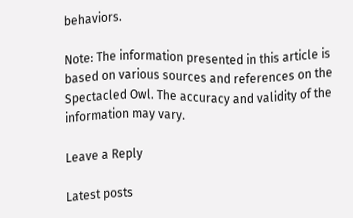behaviors.

Note: The information presented in this article is based on various sources and references on the Spectacled Owl. The accuracy and validity of the information may vary.

Leave a Reply

Latest posts